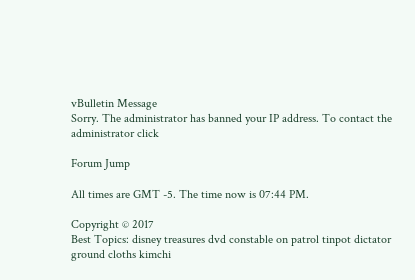vBulletin Message
Sorry. The administrator has banned your IP address. To contact the administrator click

Forum Jump

All times are GMT -5. The time now is 07:44 PM.

Copyright © 2017
Best Topics: disney treasures dvd constable on patrol tinpot dictator ground cloths kimchi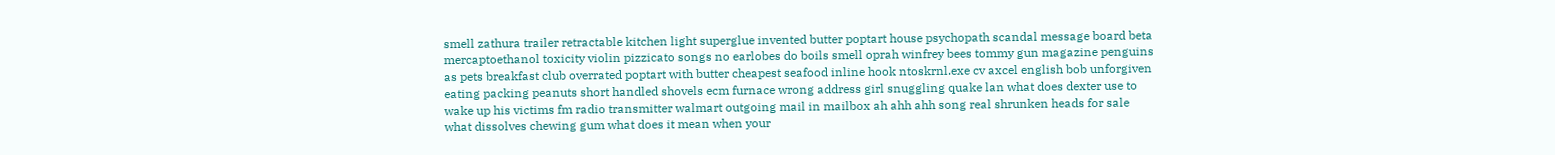smell zathura trailer retractable kitchen light superglue invented butter poptart house psychopath scandal message board beta mercaptoethanol toxicity violin pizzicato songs no earlobes do boils smell oprah winfrey bees tommy gun magazine penguins as pets breakfast club overrated poptart with butter cheapest seafood inline hook ntoskrnl.exe cv axcel english bob unforgiven eating packing peanuts short handled shovels ecm furnace wrong address girl snuggling quake lan what does dexter use to wake up his victims fm radio transmitter walmart outgoing mail in mailbox ah ahh ahh song real shrunken heads for sale what dissolves chewing gum what does it mean when your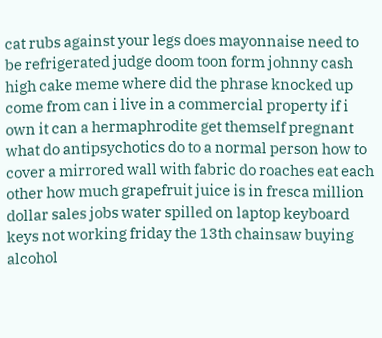cat rubs against your legs does mayonnaise need to be refrigerated judge doom toon form johnny cash high cake meme where did the phrase knocked up come from can i live in a commercial property if i own it can a hermaphrodite get themself pregnant what do antipsychotics do to a normal person how to cover a mirrored wall with fabric do roaches eat each other how much grapefruit juice is in fresca million dollar sales jobs water spilled on laptop keyboard keys not working friday the 13th chainsaw buying alcohol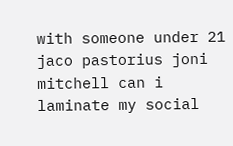with someone under 21 jaco pastorius joni mitchell can i laminate my social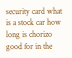security card what is a stock car how long is chorizo good for in the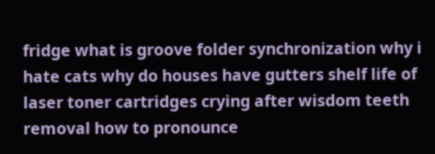fridge what is groove folder synchronization why i hate cats why do houses have gutters shelf life of laser toner cartridges crying after wisdom teeth removal how to pronounce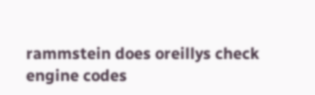rammstein does oreillys check engine codes